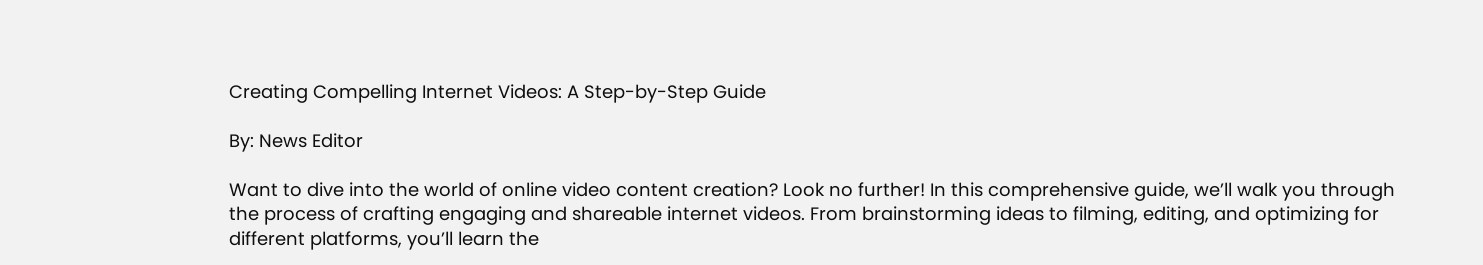Creating Compelling Internet Videos: A Step-by-Step Guide

By: News Editor

Want to dive into the world of online video content creation? Look no further! In this comprehensive guide, we’ll walk you through the process of crafting engaging and shareable internet videos. From brainstorming ideas to filming, editing, and optimizing for different platforms, you’ll learn the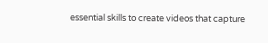essential skills to create videos that capture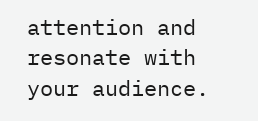attention and resonate with your audience.